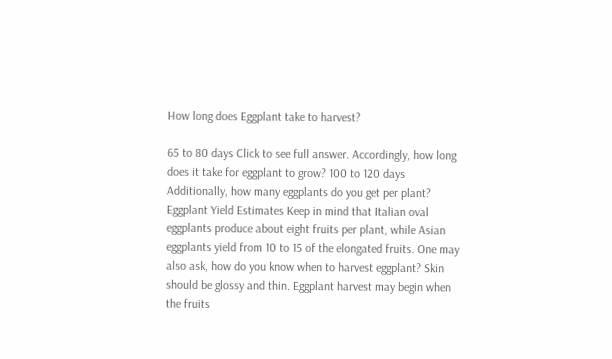How long does Eggplant take to harvest?

65 to 80 days Click to see full answer. Accordingly, how long does it take for eggplant to grow? 100 to 120 days Additionally, how many eggplants do you get per plant? Eggplant Yield Estimates Keep in mind that Italian oval eggplants produce about eight fruits per plant, while Asian eggplants yield from 10 to 15 of the elongated fruits. One may also ask, how do you know when to harvest eggplant? Skin should be glossy and thin. Eggplant harvest may begin when the fruits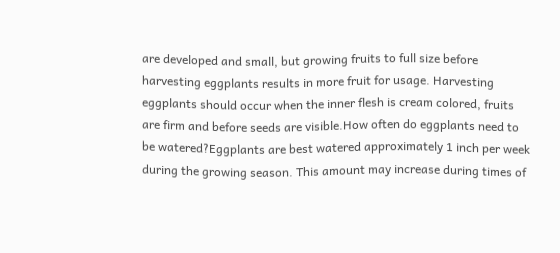are developed and small, but growing fruits to full size before harvesting eggplants results in more fruit for usage. Harvesting eggplants should occur when the inner flesh is cream colored, fruits are firm and before seeds are visible.How often do eggplants need to be watered?Eggplants are best watered approximately 1 inch per week during the growing season. This amount may increase during times of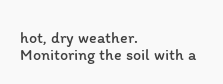hot, dry weather. Monitoring the soil with a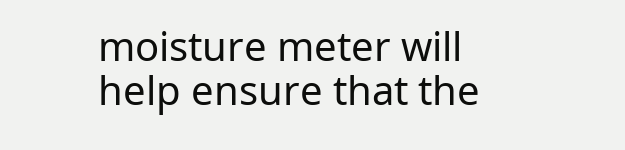moisture meter will help ensure that the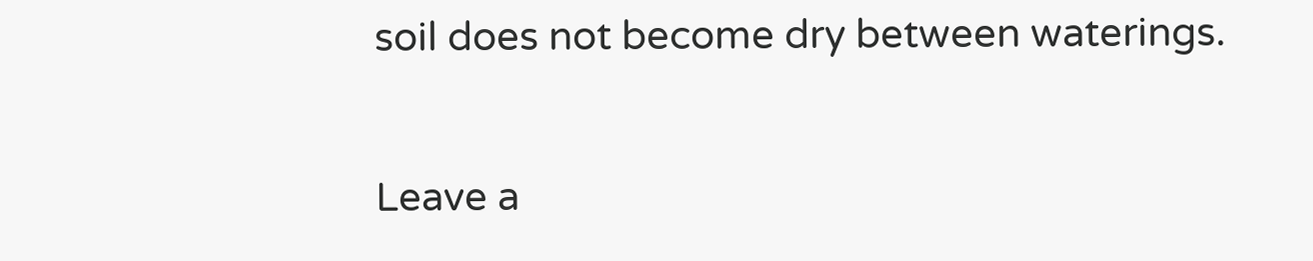soil does not become dry between waterings.

Leave a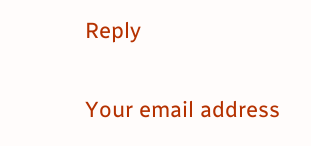Reply

Your email address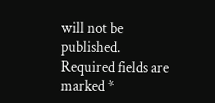will not be published. Required fields are marked *